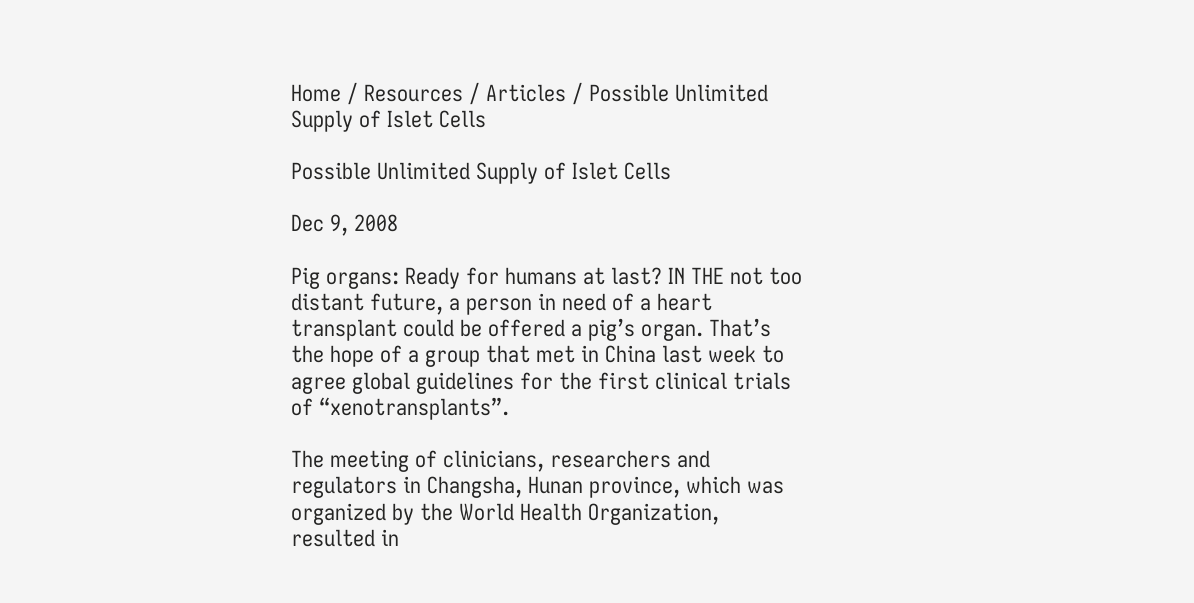Home / Resources / Articles / Possible Unlimited Supply of Islet Cells

Possible Unlimited Supply of Islet Cells

Dec 9, 2008

Pig organs: Ready for humans at last? IN THE not too distant future, a person in need of a heart transplant could be offered a pig’s organ. That’s the hope of a group that met in China last week to agree global guidelines for the first clinical trials of “xenotransplants”.

The meeting of clinicians, researchers and regulators in Changsha, Hunan province, which was organized by the World Health Organization, resulted in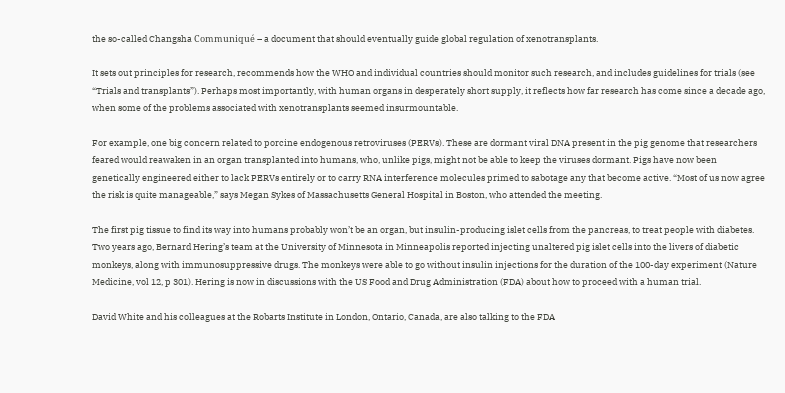the so-called Changsha Communiqué – a document that should eventually guide global regulation of xenotransplants.

It sets out principles for research, recommends how the WHO and individual countries should monitor such research, and includes guidelines for trials (see “Trials and transplants”). Perhaps most importantly, with human organs in desperately short supply, it reflects how far research has come since a decade ago, when some of the problems associated with xenotransplants seemed insurmountable.

For example, one big concern related to porcine endogenous retroviruses (PERVs). These are dormant viral DNA present in the pig genome that researchers feared would reawaken in an organ transplanted into humans, who, unlike pigs, might not be able to keep the viruses dormant. Pigs have now been genetically engineered either to lack PERVs entirely or to carry RNA interference molecules primed to sabotage any that become active. “Most of us now agree the risk is quite manageable,” says Megan Sykes of Massachusetts General Hospital in Boston, who attended the meeting.

The first pig tissue to find its way into humans probably won’t be an organ, but insulin-producing islet cells from the pancreas, to treat people with diabetes. Two years ago, Bernard Hering’s team at the University of Minnesota in Minneapolis reported injecting unaltered pig islet cells into the livers of diabetic monkeys, along with immunosuppressive drugs. The monkeys were able to go without insulin injections for the duration of the 100-day experiment (Nature Medicine, vol 12, p 301). Hering is now in discussions with the US Food and Drug Administration (FDA) about how to proceed with a human trial.

David White and his colleagues at the Robarts Institute in London, Ontario, Canada, are also talking to the FDA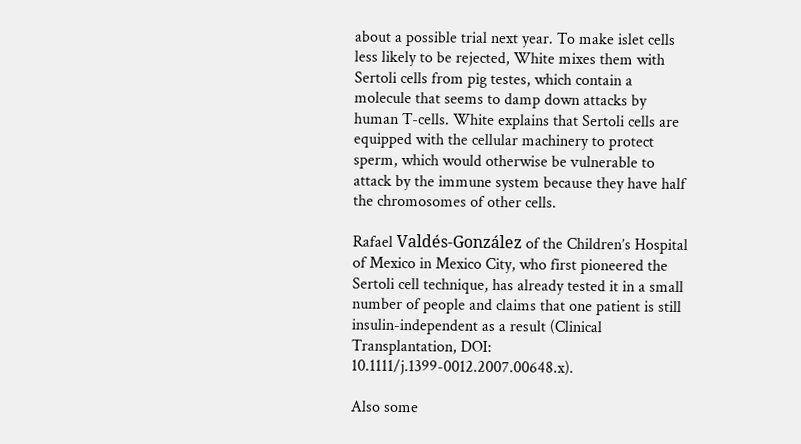about a possible trial next year. To make islet cells less likely to be rejected, White mixes them with Sertoli cells from pig testes, which contain a molecule that seems to damp down attacks by human T-cells. White explains that Sertoli cells are equipped with the cellular machinery to protect sperm, which would otherwise be vulnerable to attack by the immune system because they have half the chromosomes of other cells.

Rafael Valdés-González of the Children’s Hospital of Mexico in Mexico City, who first pioneered the Sertoli cell technique, has already tested it in a small number of people and claims that one patient is still insulin-independent as a result (Clinical Transplantation, DOI: 10.1111/j.1399-0012.2007.00648.x).

Also some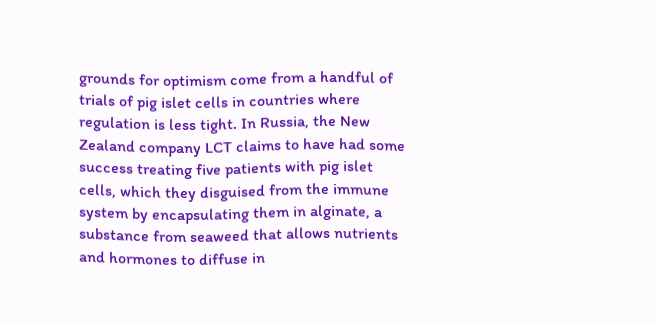grounds for optimism come from a handful of trials of pig islet cells in countries where regulation is less tight. In Russia, the New Zealand company LCT claims to have had some success treating five patients with pig islet cells, which they disguised from the immune system by encapsulating them in alginate, a substance from seaweed that allows nutrients and hormones to diffuse in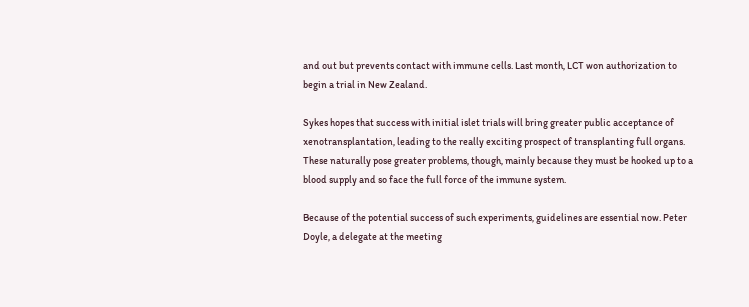and out but prevents contact with immune cells. Last month, LCT won authorization to begin a trial in New Zealand.

Sykes hopes that success with initial islet trials will bring greater public acceptance of xenotransplantation, leading to the really exciting prospect of transplanting full organs. These naturally pose greater problems, though, mainly because they must be hooked up to a blood supply and so face the full force of the immune system.

Because of the potential success of such experiments, guidelines are essential now. Peter Doyle, a delegate at the meeting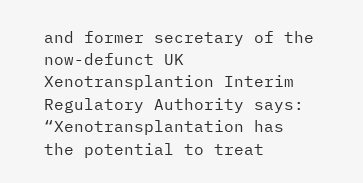and former secretary of the now-defunct UK Xenotransplantion Interim Regulatory Authority says: “Xenotransplantation has the potential to treat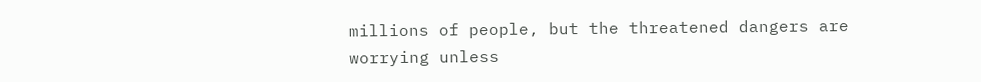millions of people, but the threatened dangers are worrying unless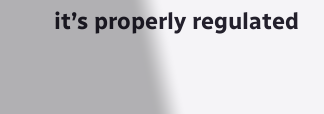it’s properly regulated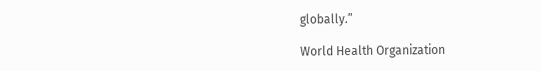globally.”

World Health Organization